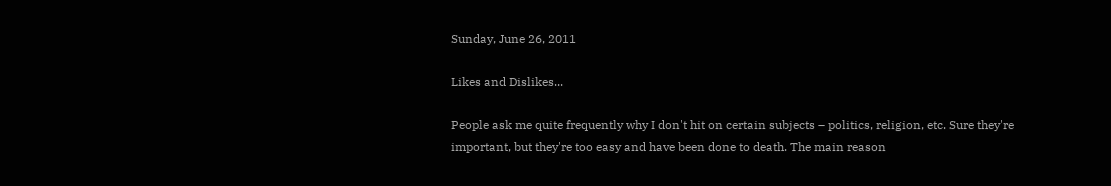Sunday, June 26, 2011

Likes and Dislikes...

People ask me quite frequently why I don't hit on certain subjects – politics, religion, etc. Sure they're important, but they're too easy and have been done to death. The main reason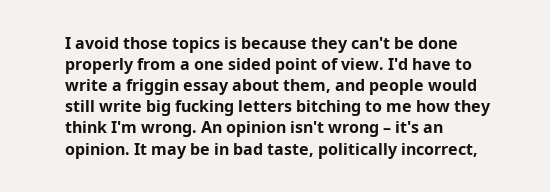I avoid those topics is because they can't be done properly from a one sided point of view. I'd have to write a friggin essay about them, and people would still write big fucking letters bitching to me how they think I'm wrong. An opinion isn't wrong – it's an opinion. It may be in bad taste, politically incorrect,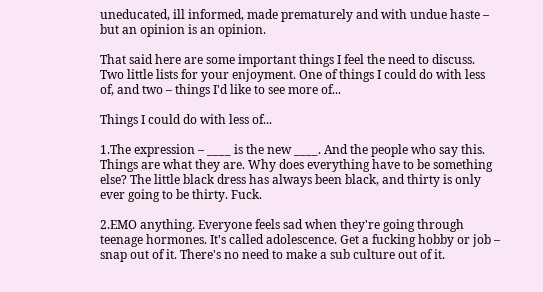uneducated, ill informed, made prematurely and with undue haste – but an opinion is an opinion.

That said here are some important things I feel the need to discuss. Two little lists for your enjoyment. One of things I could do with less of, and two – things I'd like to see more of...

Things I could do with less of...

1.The expression – ____ is the new ____. And the people who say this. Things are what they are. Why does everything have to be something else? The little black dress has always been black, and thirty is only ever going to be thirty. Fuck.

2.EMO anything. Everyone feels sad when they're going through teenage hormones. It's called adolescence. Get a fucking hobby or job – snap out of it. There's no need to make a sub culture out of it.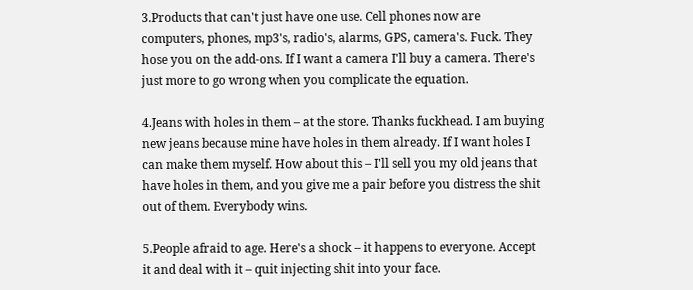3.Products that can't just have one use. Cell phones now are computers, phones, mp3's, radio's, alarms, GPS, camera's. Fuck. They hose you on the add-ons. If I want a camera I'll buy a camera. There's just more to go wrong when you complicate the equation.

4.Jeans with holes in them – at the store. Thanks fuckhead. I am buying new jeans because mine have holes in them already. If I want holes I can make them myself. How about this – I'll sell you my old jeans that have holes in them, and you give me a pair before you distress the shit out of them. Everybody wins.

5.People afraid to age. Here's a shock – it happens to everyone. Accept it and deal with it – quit injecting shit into your face.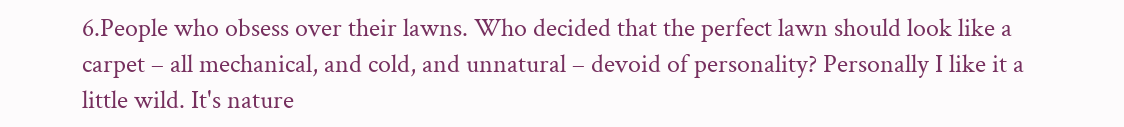6.People who obsess over their lawns. Who decided that the perfect lawn should look like a carpet – all mechanical, and cold, and unnatural – devoid of personality? Personally I like it a little wild. It's nature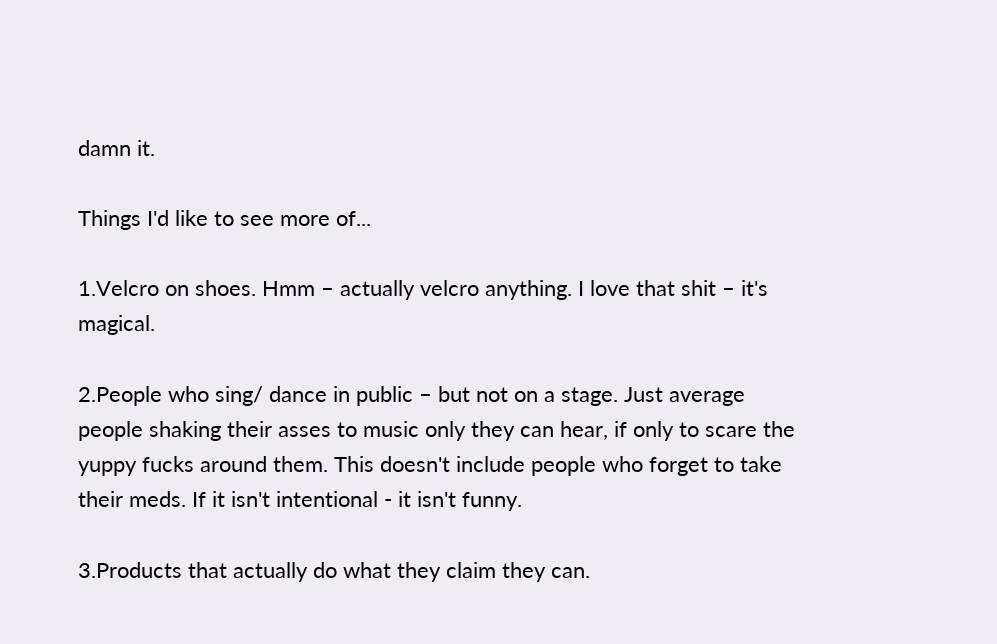damn it.

Things I'd like to see more of...

1.Velcro on shoes. Hmm – actually velcro anything. I love that shit – it's magical.

2.People who sing/ dance in public – but not on a stage. Just average people shaking their asses to music only they can hear, if only to scare the yuppy fucks around them. This doesn't include people who forget to take their meds. If it isn't intentional - it isn't funny.

3.Products that actually do what they claim they can.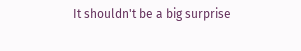It shouldn't be a big surprise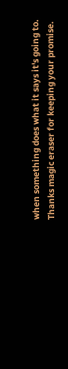when something does what it says it's going to. Thanks magic eraser for keeping your promise.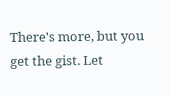There's more, but you get the gist. Let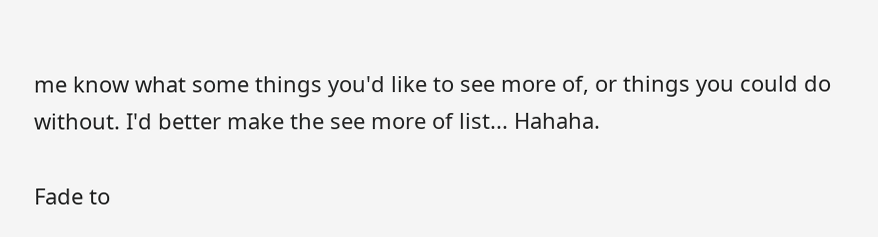me know what some things you'd like to see more of, or things you could do without. I'd better make the see more of list... Hahaha.

Fade to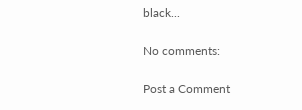black...

No comments:

Post a Comment